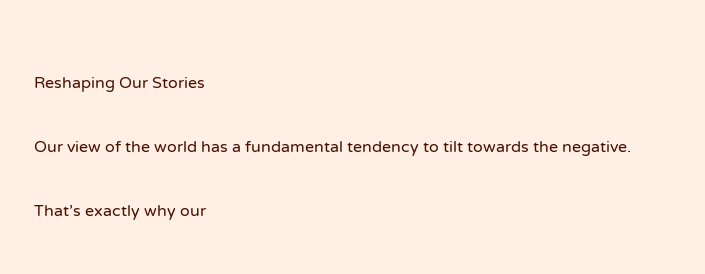Reshaping Our Stories

Our view of the world has a fundamental tendency to tilt towards the negative.

That’s exactly why our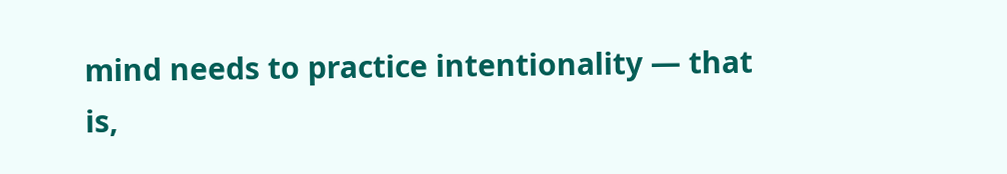mind needs to practice intentionality — that is,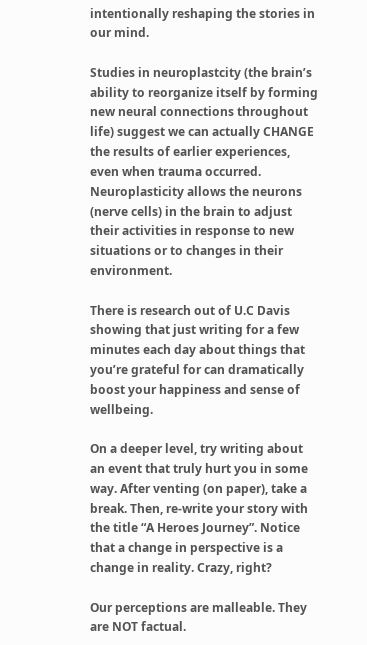intentionally reshaping the stories in our mind.

Studies in neuroplastcity (the brain’s ability to reorganize itself by forming new neural connections throughout life) suggest we can actually CHANGE the results of earlier experiences, even when trauma occurred. Neuroplasticity allows the neurons (nerve cells) in the brain to adjust their activities in response to new situations or to changes in their environment.

There is research out of U.C Davis showing that just writing for a few minutes each day about things that you’re grateful for can dramatically boost your happiness and sense of wellbeing.

On a deeper level, try writing about an event that truly hurt you in some way. After venting (on paper), take a break. Then, re-write your story with the title “A Heroes Journey”. Notice that a change in perspective is a change in reality. Crazy, right?

Our perceptions are malleable. They are NOT factual.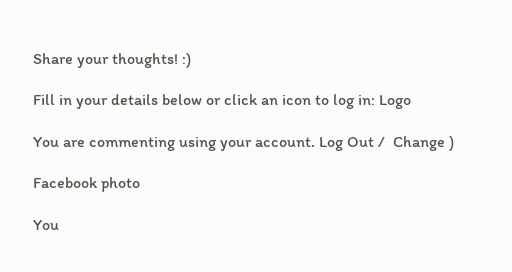Share your thoughts! :)

Fill in your details below or click an icon to log in: Logo

You are commenting using your account. Log Out /  Change )

Facebook photo

You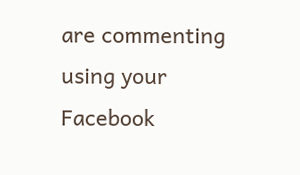are commenting using your Facebook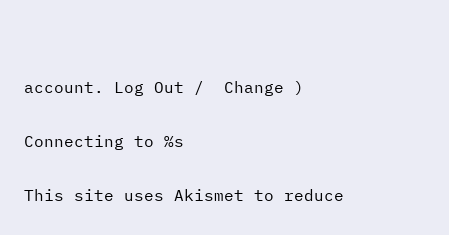account. Log Out /  Change )

Connecting to %s

This site uses Akismet to reduce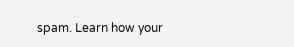spam. Learn how your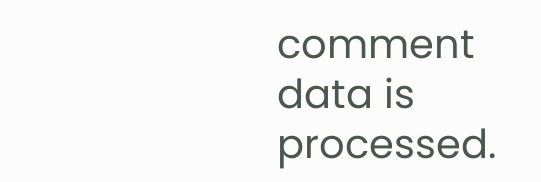comment data is processed.